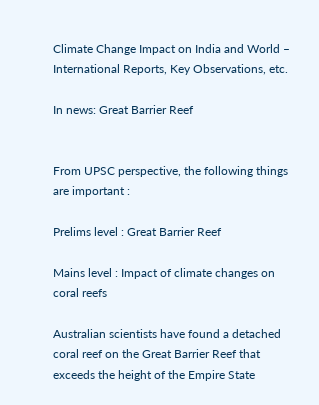Climate Change Impact on India and World – International Reports, Key Observations, etc.

In news: Great Barrier Reef


From UPSC perspective, the following things are important :

Prelims level : Great Barrier Reef

Mains level : Impact of climate changes on coral reefs

Australian scientists have found a detached coral reef on the Great Barrier Reef that exceeds the height of the Empire State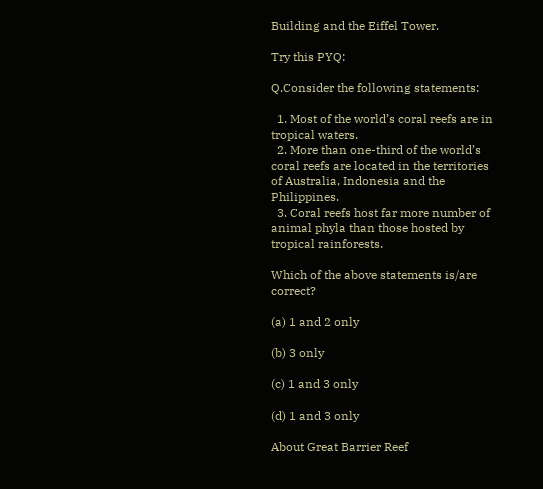Building and the Eiffel Tower.

Try this PYQ:

Q.Consider the following statements:

  1. Most of the world’s coral reefs are in tropical waters.
  2. More than one-third of the world’s coral reefs are located in the territories of Australia, Indonesia and the Philippines.
  3. Coral reefs host far more number of animal phyla than those hosted by tropical rainforests.

Which of the above statements is/are correct?

(a) 1 and 2 only

(b) 3 only

(c) 1 and 3 only

(d) 1 and 3 only

About Great Barrier Reef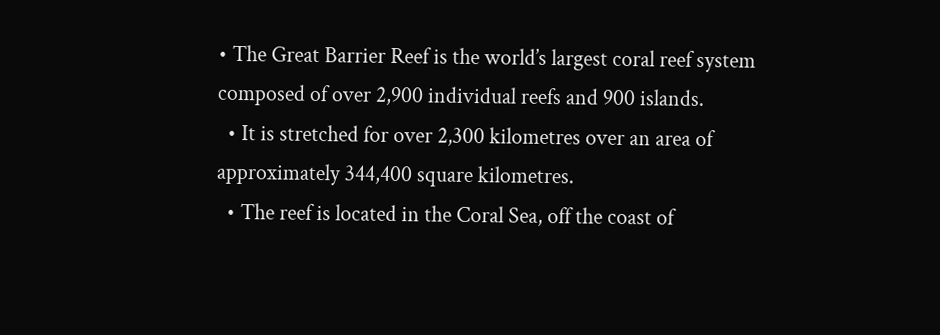• The Great Barrier Reef is the world’s largest coral reef system composed of over 2,900 individual reefs and 900 islands.
  • It is stretched for over 2,300 kilometres over an area of approximately 344,400 square kilometres.
  • The reef is located in the Coral Sea, off the coast of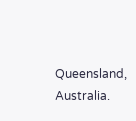Queensland, Australia.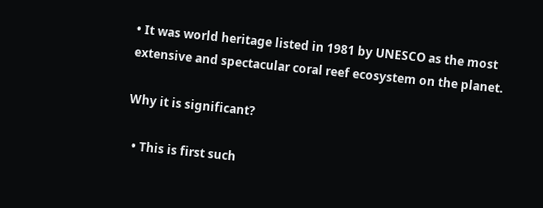• It was world heritage listed in 1981 by UNESCO as the most extensive and spectacular coral reef ecosystem on the planet.

Why it is significant?

  • This is first such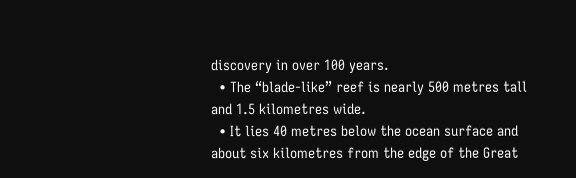discovery in over 100 years.
  • The “blade-like” reef is nearly 500 metres tall and 1.5 kilometres wide.
  • It lies 40 metres below the ocean surface and about six kilometres from the edge of the Great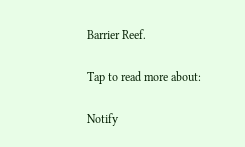Barrier Reef.

Tap to read more about:

Notify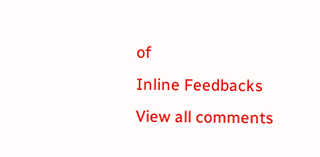of
Inline Feedbacks
View all comments